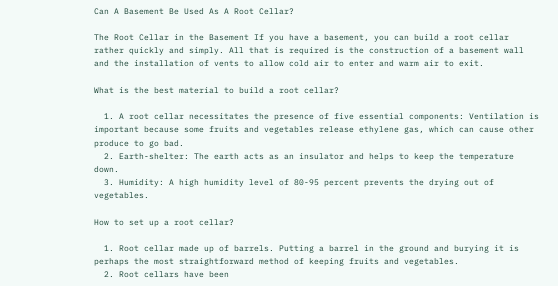Can A Basement Be Used As A Root Cellar?

The Root Cellar in the Basement If you have a basement, you can build a root cellar rather quickly and simply. All that is required is the construction of a basement wall and the installation of vents to allow cold air to enter and warm air to exit.

What is the best material to build a root cellar?

  1. A root cellar necessitates the presence of five essential components: Ventilation is important because some fruits and vegetables release ethylene gas, which can cause other produce to go bad.
  2. Earth-shelter: The earth acts as an insulator and helps to keep the temperature down.
  3. Humidity: A high humidity level of 80-95 percent prevents the drying out of vegetables.

How to set up a root cellar?

  1. Root cellar made up of barrels. Putting a barrel in the ground and burying it is perhaps the most straightforward method of keeping fruits and vegetables.
  2. Root cellars have been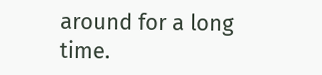around for a long time.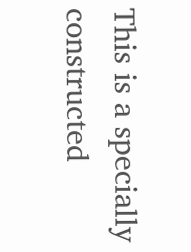This is a specially constructed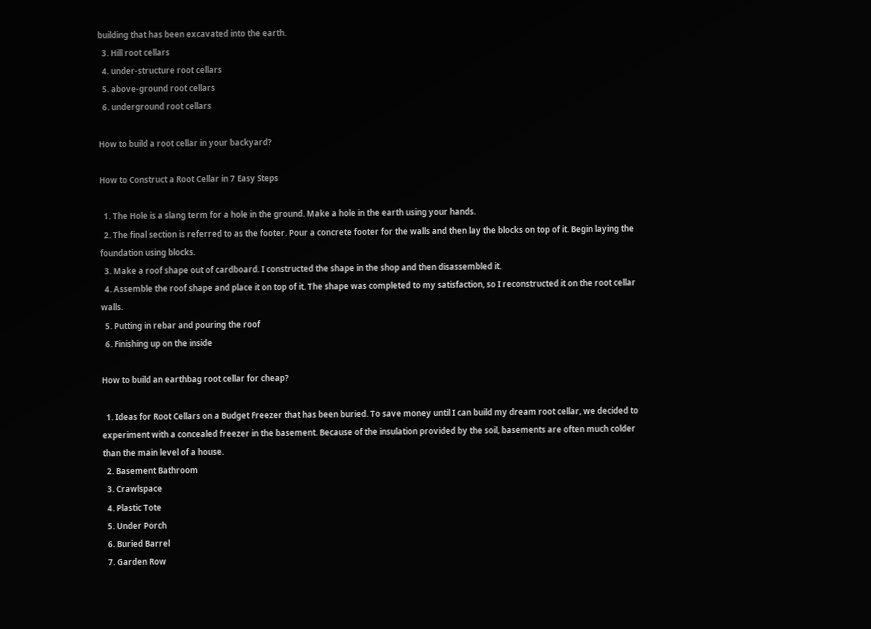building that has been excavated into the earth.
  3. Hill root cellars
  4. under-structure root cellars
  5. above-ground root cellars
  6. underground root cellars

How to build a root cellar in your backyard?

How to Construct a Root Cellar in 7 Easy Steps

  1. The Hole is a slang term for a hole in the ground. Make a hole in the earth using your hands.
  2. The final section is referred to as the footer. Pour a concrete footer for the walls and then lay the blocks on top of it. Begin laying the foundation using blocks.
  3. Make a roof shape out of cardboard. I constructed the shape in the shop and then disassembled it.
  4. Assemble the roof shape and place it on top of it. The shape was completed to my satisfaction, so I reconstructed it on the root cellar walls.
  5. Putting in rebar and pouring the roof
  6. Finishing up on the inside

How to build an earthbag root cellar for cheap?

  1. Ideas for Root Cellars on a Budget Freezer that has been buried. To save money until I can build my dream root cellar, we decided to experiment with a concealed freezer in the basement. Because of the insulation provided by the soil, basements are often much colder than the main level of a house.
  2. Basement Bathroom
  3. Crawlspace
  4. Plastic Tote
  5. Under Porch
  6. Buried Barrel
  7. Garden Row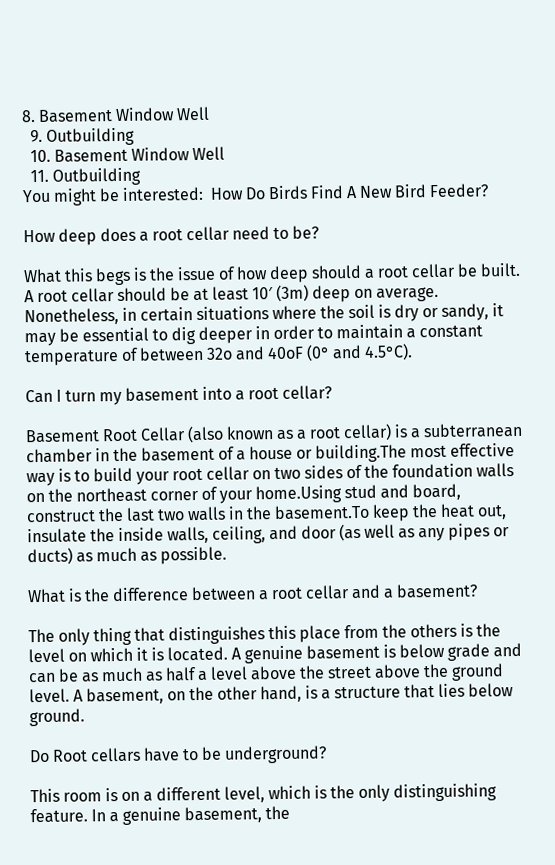8. Basement Window Well
  9. Outbuilding
  10. Basement Window Well
  11. Outbuilding
You might be interested:  How Do Birds Find A New Bird Feeder?

How deep does a root cellar need to be?

What this begs is the issue of how deep should a root cellar be built. A root cellar should be at least 10′ (3m) deep on average. Nonetheless, in certain situations where the soil is dry or sandy, it may be essential to dig deeper in order to maintain a constant temperature of between 32o and 40oF (0° and 4.5°C).

Can I turn my basement into a root cellar?

Basement Root Cellar (also known as a root cellar) is a subterranean chamber in the basement of a house or building.The most effective way is to build your root cellar on two sides of the foundation walls on the northeast corner of your home.Using stud and board, construct the last two walls in the basement.To keep the heat out, insulate the inside walls, ceiling, and door (as well as any pipes or ducts) as much as possible.

What is the difference between a root cellar and a basement?

The only thing that distinguishes this place from the others is the level on which it is located. A genuine basement is below grade and can be as much as half a level above the street above the ground level. A basement, on the other hand, is a structure that lies below ground.

Do Root cellars have to be underground?

This room is on a different level, which is the only distinguishing feature. In a genuine basement, the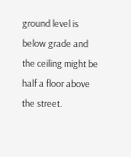ground level is below grade and the ceiling might be half a floor above the street.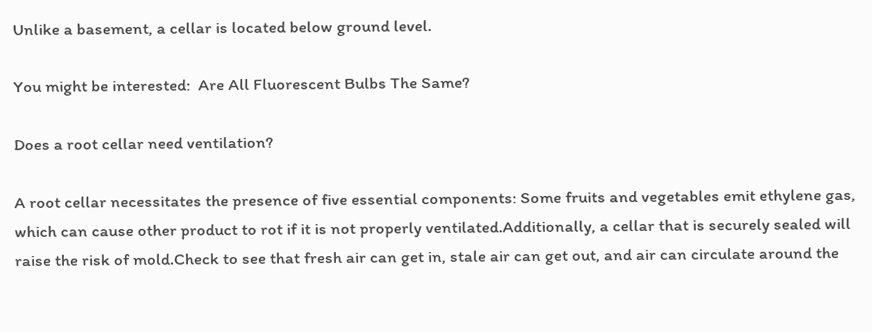Unlike a basement, a cellar is located below ground level.

You might be interested:  Are All Fluorescent Bulbs The Same?

Does a root cellar need ventilation?

A root cellar necessitates the presence of five essential components: Some fruits and vegetables emit ethylene gas, which can cause other product to rot if it is not properly ventilated.Additionally, a cellar that is securely sealed will raise the risk of mold.Check to see that fresh air can get in, stale air can get out, and air can circulate around the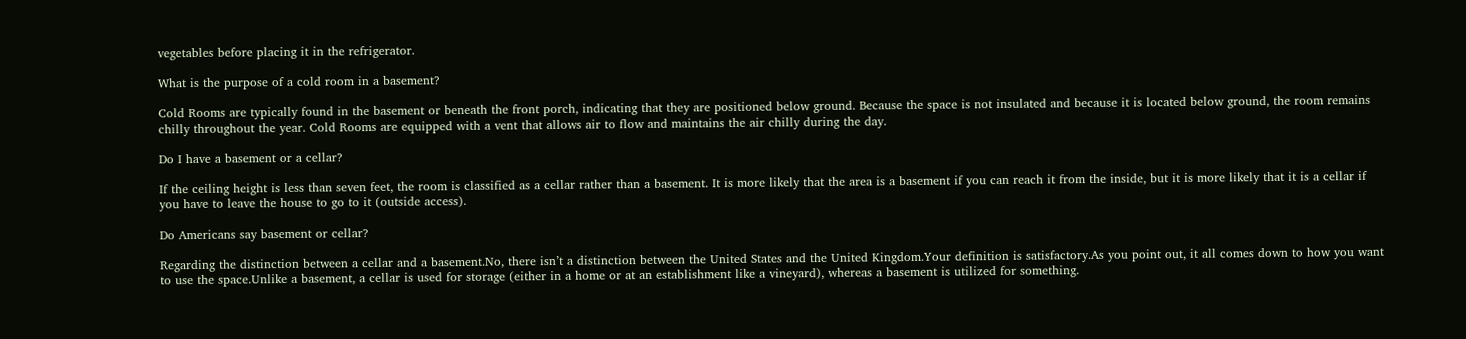vegetables before placing it in the refrigerator.

What is the purpose of a cold room in a basement?

Cold Rooms are typically found in the basement or beneath the front porch, indicating that they are positioned below ground. Because the space is not insulated and because it is located below ground, the room remains chilly throughout the year. Cold Rooms are equipped with a vent that allows air to flow and maintains the air chilly during the day.

Do I have a basement or a cellar?

If the ceiling height is less than seven feet, the room is classified as a cellar rather than a basement. It is more likely that the area is a basement if you can reach it from the inside, but it is more likely that it is a cellar if you have to leave the house to go to it (outside access).

Do Americans say basement or cellar?

Regarding the distinction between a cellar and a basement.No, there isn’t a distinction between the United States and the United Kingdom.Your definition is satisfactory.As you point out, it all comes down to how you want to use the space.Unlike a basement, a cellar is used for storage (either in a home or at an establishment like a vineyard), whereas a basement is utilized for something.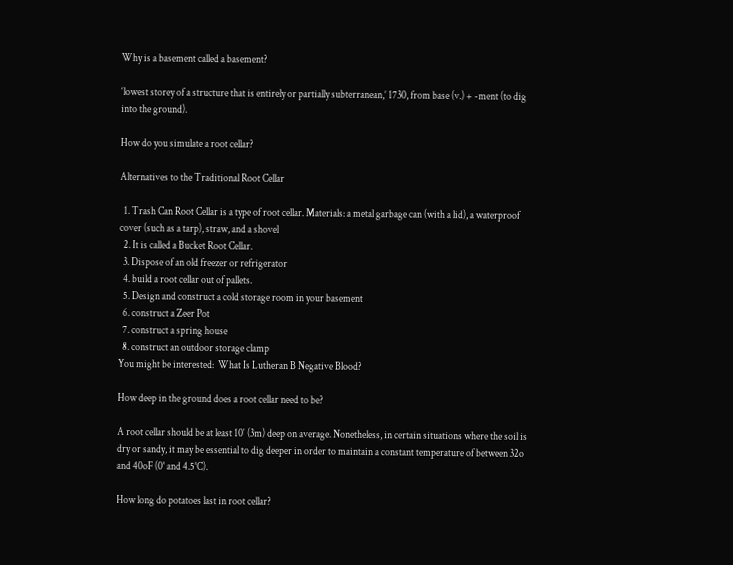Why is a basement called a basement?

‘lowest storey of a structure that is entirely or partially subterranean,’ 1730, from base (v.) + -ment (to dig into the ground).

How do you simulate a root cellar?

Alternatives to the Traditional Root Cellar

  1. Trash Can Root Cellar is a type of root cellar. Materials: a metal garbage can (with a lid), a waterproof cover (such as a tarp), straw, and a shovel
  2. It is called a Bucket Root Cellar.
  3. Dispose of an old freezer or refrigerator
  4. build a root cellar out of pallets.
  5. Design and construct a cold storage room in your basement
  6. construct a Zeer Pot
  7. construct a spring house
  8. construct an outdoor storage clamp
You might be interested:  What Is Lutheran B Negative Blood?

How deep in the ground does a root cellar need to be?

A root cellar should be at least 10′ (3m) deep on average. Nonetheless, in certain situations where the soil is dry or sandy, it may be essential to dig deeper in order to maintain a constant temperature of between 32o and 40oF (0° and 4.5°C).

How long do potatoes last in root cellar?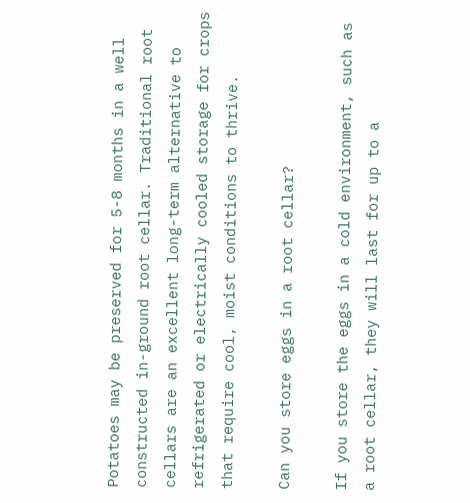Potatoes may be preserved for 5-8 months in a well constructed in-ground root cellar. Traditional root cellars are an excellent long-term alternative to refrigerated or electrically cooled storage for crops that require cool, moist conditions to thrive.

Can you store eggs in a root cellar?

If you store the eggs in a cold environment, such as a root cellar, they will last for up to a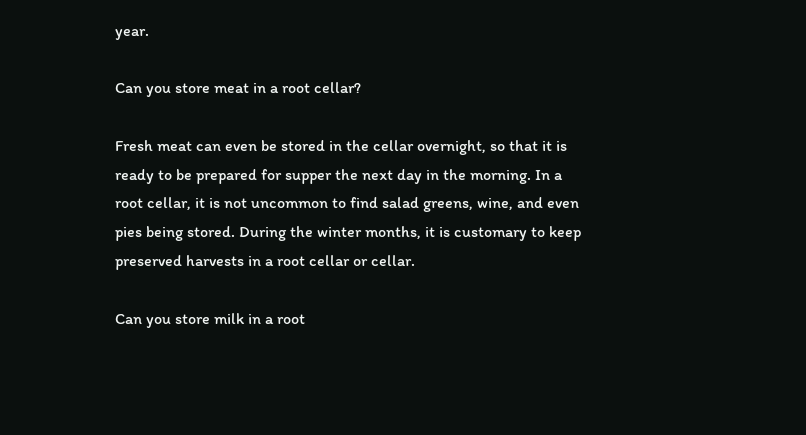year.

Can you store meat in a root cellar?

Fresh meat can even be stored in the cellar overnight, so that it is ready to be prepared for supper the next day in the morning. In a root cellar, it is not uncommon to find salad greens, wine, and even pies being stored. During the winter months, it is customary to keep preserved harvests in a root cellar or cellar.

Can you store milk in a root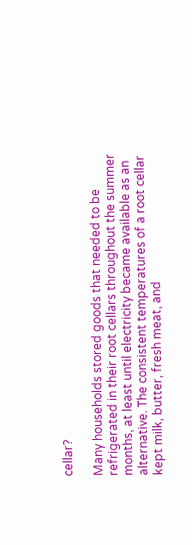cellar?

Many households stored goods that needed to be refrigerated in their root cellars throughout the summer months, at least until electricity became available as an alternative. The consistent temperatures of a root cellar kept milk, butter, fresh meat, and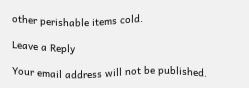other perishable items cold.

Leave a Reply

Your email address will not be published.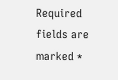Required fields are marked *